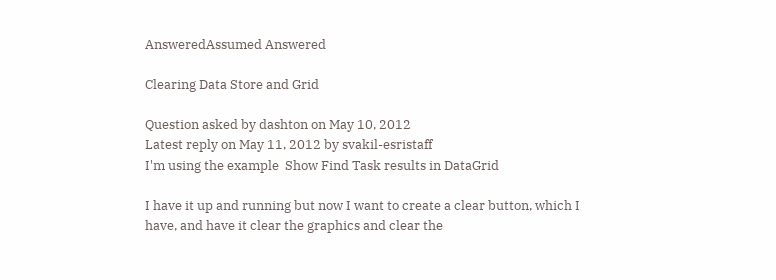AnsweredAssumed Answered

Clearing Data Store and Grid

Question asked by dashton on May 10, 2012
Latest reply on May 11, 2012 by svakil-esristaff
I'm using the example  Show Find Task results in DataGrid

I have it up and running but now I want to create a clear button, which I have, and have it clear the graphics and clear the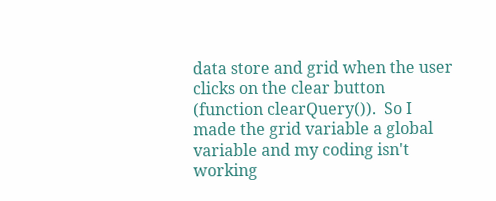data store and grid when the user clicks on the clear button (function clearQuery()).  So I made the grid variable a global variable and my coding isn't working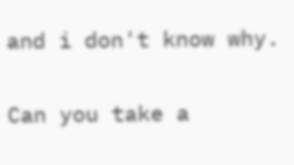and i don't know why.

Can you take a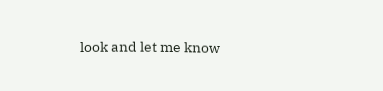look and let me know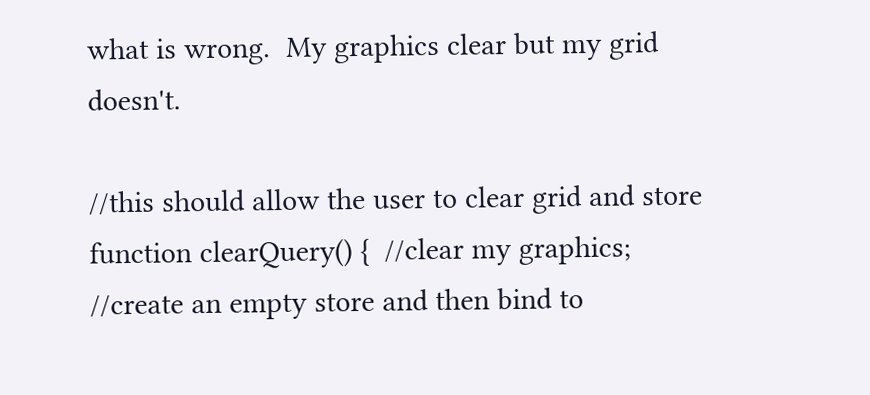what is wrong.  My graphics clear but my grid doesn't.

//this should allow the user to clear grid and store  function clearQuery() {  //clear my graphics;          //create an empty store and then bind to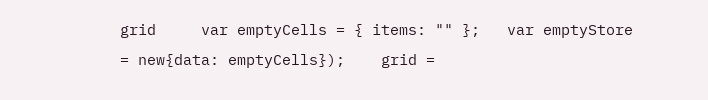grid     var emptyCells = { items: "" };   var emptyStore = new{data: emptyCells});    grid =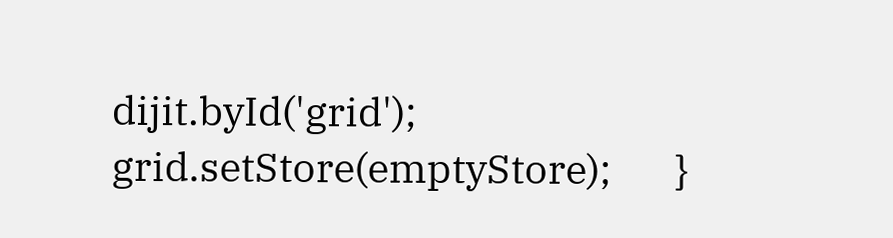dijit.byId('grid');   grid.setStore(emptyStore);       }